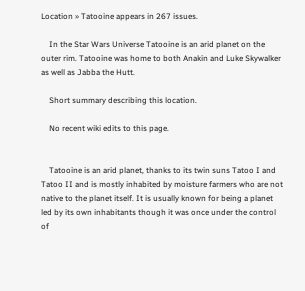Location » Tatooine appears in 267 issues.

    In the Star Wars Universe Tatooine is an arid planet on the outer rim. Tatooine was home to both Anakin and Luke Skywalker as well as Jabba the Hutt.

    Short summary describing this location.

    No recent wiki edits to this page.


    Tatooine is an arid planet, thanks to its twin suns Tatoo I and Tatoo II and is mostly inhabited by moisture farmers who are not native to the planet itself. It is usually known for being a planet led by its own inhabitants though it was once under the control of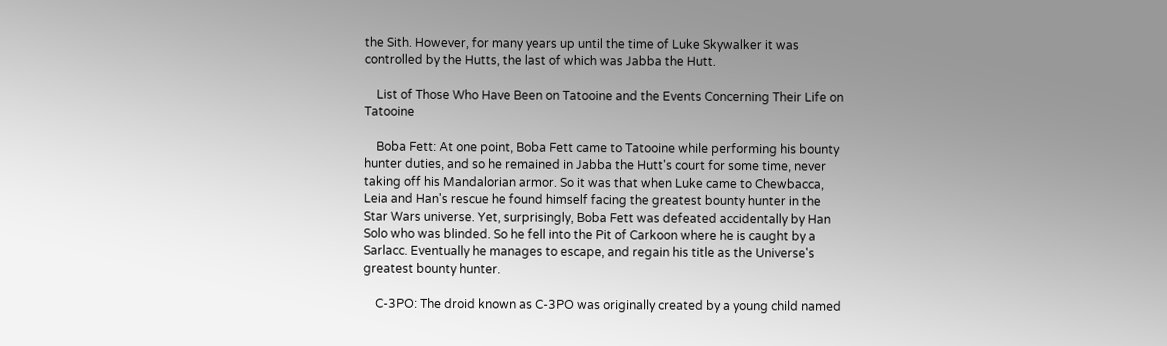the Sith. However, for many years up until the time of Luke Skywalker it was controlled by the Hutts, the last of which was Jabba the Hutt.

    List of Those Who Have Been on Tatooine and the Events Concerning Their Life on Tatooine

    Boba Fett: At one point, Boba Fett came to Tatooine while performing his bounty hunter duties, and so he remained in Jabba the Hutt's court for some time, never taking off his Mandalorian armor. So it was that when Luke came to Chewbacca, Leia and Han's rescue he found himself facing the greatest bounty hunter in the Star Wars universe. Yet, surprisingly, Boba Fett was defeated accidentally by Han Solo who was blinded. So he fell into the Pit of Carkoon where he is caught by a Sarlacc. Eventually he manages to escape, and regain his title as the Universe's greatest bounty hunter.

    C-3PO: The droid known as C-3PO was originally created by a young child named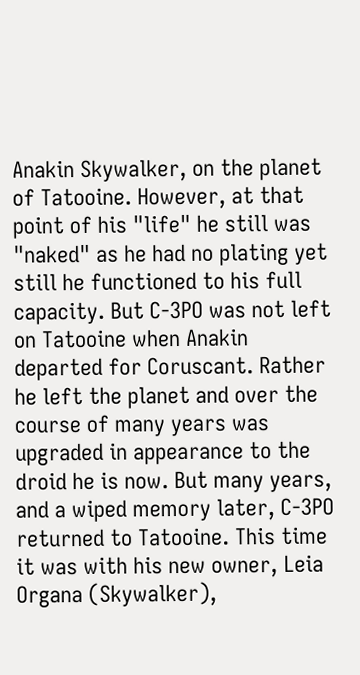Anakin Skywalker, on the planet of Tatooine. However, at that point of his "life" he still was "naked" as he had no plating yet still he functioned to his full capacity. But C-3PO was not left on Tatooine when Anakin departed for Coruscant. Rather he left the planet and over the course of many years was upgraded in appearance to the droid he is now. But many years, and a wiped memory later, C-3PO returned to Tatooine. This time it was with his new owner, Leia Organa (Skywalker),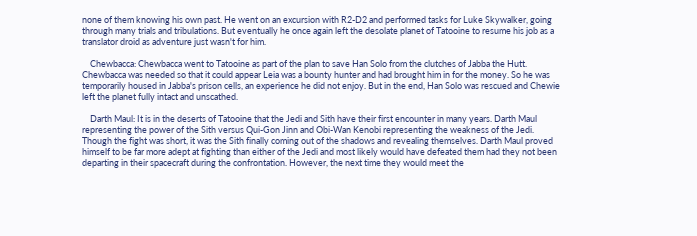none of them knowing his own past. He went on an excursion with R2-D2 and performed tasks for Luke Skywalker, going through many trials and tribulations. But eventually he once again left the desolate planet of Tatooine to resume his job as a translator droid as adventure just wasn't for him.

    Chewbacca: Chewbacca went to Tatooine as part of the plan to save Han Solo from the clutches of Jabba the Hutt. Chewbacca was needed so that it could appear Leia was a bounty hunter and had brought him in for the money. So he was temporarily housed in Jabba's prison cells, an experience he did not enjoy. But in the end, Han Solo was rescued and Chewie left the planet fully intact and unscathed.

    Darth Maul: It is in the deserts of Tatooine that the Jedi and Sith have their first encounter in many years. Darth Maul representing the power of the Sith versus Qui-Gon Jinn and Obi-Wan Kenobi representing the weakness of the Jedi. Though the fight was short, it was the Sith finally coming out of the shadows and revealing themselves. Darth Maul proved himself to be far more adept at fighting than either of the Jedi and most likely would have defeated them had they not been departing in their spacecraft during the confrontation. However, the next time they would meet the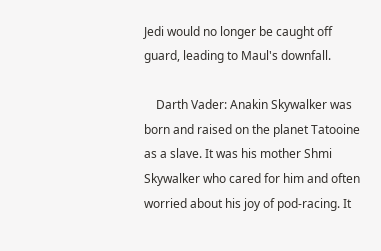Jedi would no longer be caught off guard, leading to Maul's downfall.

    Darth Vader: Anakin Skywalker was born and raised on the planet Tatooine as a slave. It was his mother Shmi Skywalker who cared for him and often worried about his joy of pod-racing. It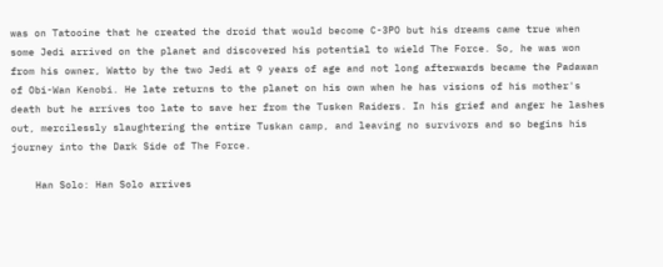was on Tatooine that he created the droid that would become C-3PO but his dreams came true when some Jedi arrived on the planet and discovered his potential to wield The Force. So, he was won from his owner, Watto by the two Jedi at 9 years of age and not long afterwards became the Padawan of Obi-Wan Kenobi. He late returns to the planet on his own when he has visions of his mother's death but he arrives too late to save her from the Tusken Raiders. In his grief and anger he lashes out, mercilessly slaughtering the entire Tuskan camp, and leaving no survivors and so begins his journey into the Dark Side of The Force.

    Han Solo: Han Solo arrives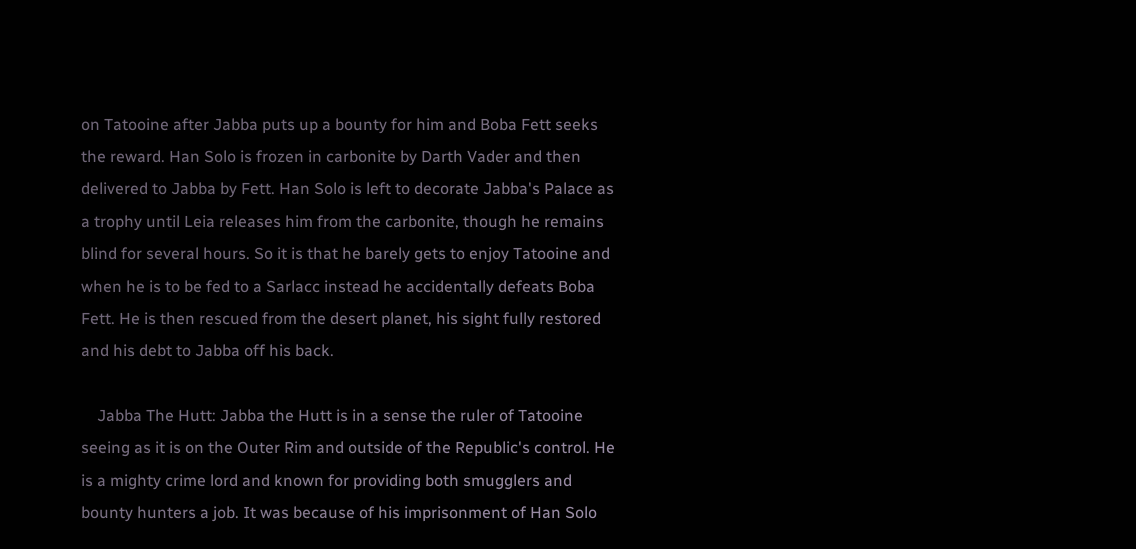on Tatooine after Jabba puts up a bounty for him and Boba Fett seeks the reward. Han Solo is frozen in carbonite by Darth Vader and then delivered to Jabba by Fett. Han Solo is left to decorate Jabba's Palace as a trophy until Leia releases him from the carbonite, though he remains blind for several hours. So it is that he barely gets to enjoy Tatooine and when he is to be fed to a Sarlacc instead he accidentally defeats Boba Fett. He is then rescued from the desert planet, his sight fully restored and his debt to Jabba off his back.

    Jabba The Hutt: Jabba the Hutt is in a sense the ruler of Tatooine seeing as it is on the Outer Rim and outside of the Republic's control. He is a mighty crime lord and known for providing both smugglers and bounty hunters a job. It was because of his imprisonment of Han Solo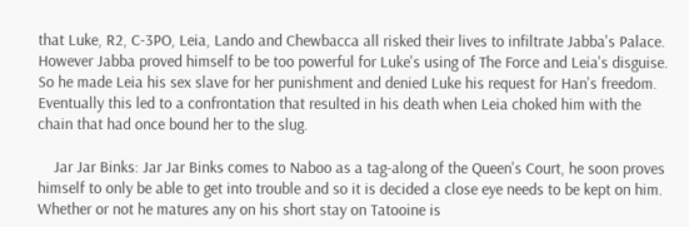that Luke, R2, C-3PO, Leia, Lando and Chewbacca all risked their lives to infiltrate Jabba's Palace. However Jabba proved himself to be too powerful for Luke's using of The Force and Leia's disguise. So he made Leia his sex slave for her punishment and denied Luke his request for Han's freedom. Eventually this led to a confrontation that resulted in his death when Leia choked him with the chain that had once bound her to the slug.

    Jar Jar Binks: Jar Jar Binks comes to Naboo as a tag-along of the Queen's Court, he soon proves himself to only be able to get into trouble and so it is decided a close eye needs to be kept on him. Whether or not he matures any on his short stay on Tatooine is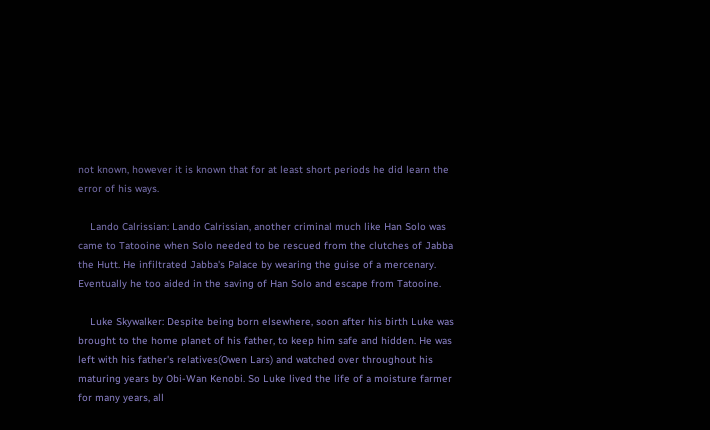not known, however it is known that for at least short periods he did learn the error of his ways.

    Lando Calrissian: Lando Calrissian, another criminal much like Han Solo was came to Tatooine when Solo needed to be rescued from the clutches of Jabba the Hutt. He infiltrated Jabba's Palace by wearing the guise of a mercenary. Eventually he too aided in the saving of Han Solo and escape from Tatooine.

    Luke Skywalker: Despite being born elsewhere, soon after his birth Luke was brought to the home planet of his father, to keep him safe and hidden. He was left with his father's relatives(Owen Lars) and watched over throughout his maturing years by Obi-Wan Kenobi. So Luke lived the life of a moisture farmer for many years, all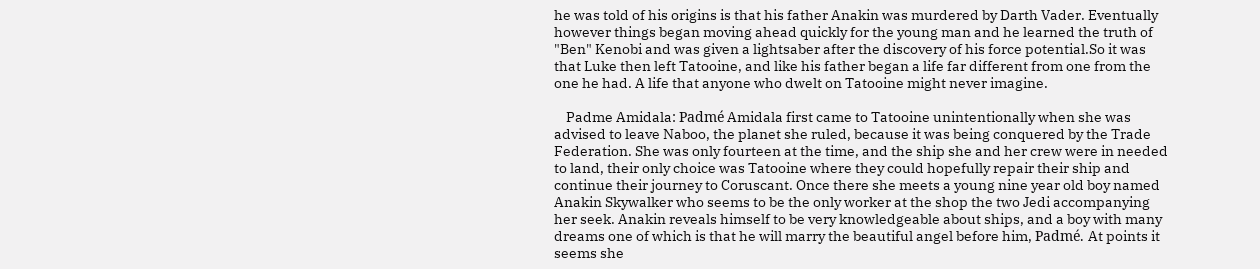he was told of his origins is that his father Anakin was murdered by Darth Vader. Eventually however things began moving ahead quickly for the young man and he learned the truth of "Ben" Kenobi and was given a lightsaber after the discovery of his force potential.So it was that Luke then left Tatooine, and like his father began a life far different from one from the one he had. A life that anyone who dwelt on Tatooine might never imagine.

    Padme Amidala: Padmé Amidala first came to Tatooine unintentionally when she was advised to leave Naboo, the planet she ruled, because it was being conquered by the Trade Federation. She was only fourteen at the time, and the ship she and her crew were in needed to land, their only choice was Tatooine where they could hopefully repair their ship and continue their journey to Coruscant. Once there she meets a young nine year old boy named Anakin Skywalker who seems to be the only worker at the shop the two Jedi accompanying her seek. Anakin reveals himself to be very knowledgeable about ships, and a boy with many dreams one of which is that he will marry the beautiful angel before him, Padmé. At points it seems she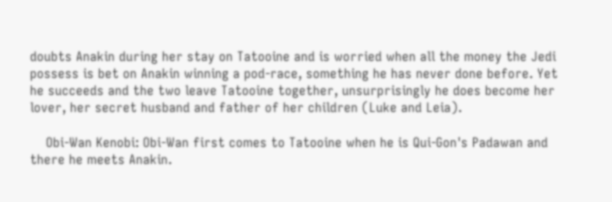doubts Anakin during her stay on Tatooine and is worried when all the money the Jedi possess is bet on Anakin winning a pod-race, something he has never done before. Yet he succeeds and the two leave Tatooine together, unsurprisingly he does become her lover, her secret husband and father of her children (Luke and Leia).

    Obi-Wan Kenobi: Obi-Wan first comes to Tatooine when he is Qui-Gon's Padawan and there he meets Anakin.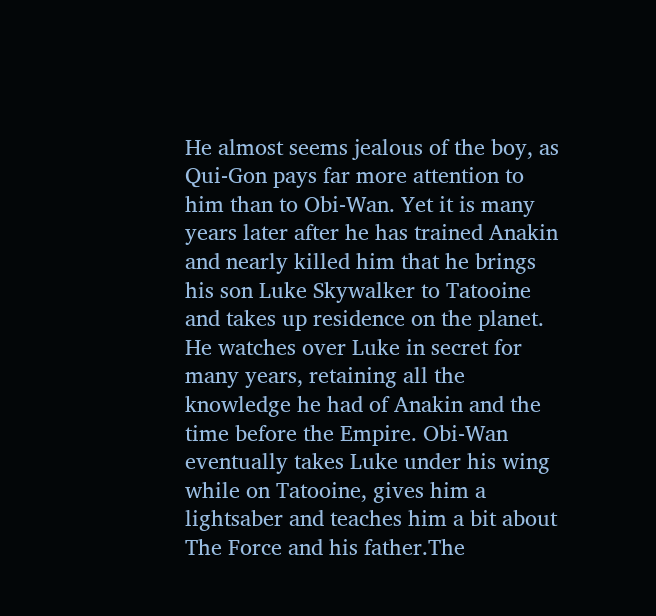He almost seems jealous of the boy, as Qui-Gon pays far more attention to him than to Obi-Wan. Yet it is many years later after he has trained Anakin and nearly killed him that he brings his son Luke Skywalker to Tatooine and takes up residence on the planet. He watches over Luke in secret for many years, retaining all the knowledge he had of Anakin and the time before the Empire. Obi-Wan eventually takes Luke under his wing while on Tatooine, gives him a lightsaber and teaches him a bit about The Force and his father.The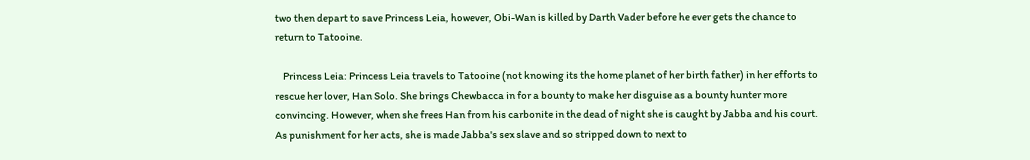two then depart to save Princess Leia, however, Obi-Wan is killed by Darth Vader before he ever gets the chance to return to Tatooine.

    Princess Leia: Princess Leia travels to Tatooine (not knowing its the home planet of her birth father) in her efforts to rescue her lover, Han Solo. She brings Chewbacca in for a bounty to make her disguise as a bounty hunter more convincing. However, when she frees Han from his carbonite in the dead of night she is caught by Jabba and his court. As punishment for her acts, she is made Jabba's sex slave and so stripped down to next to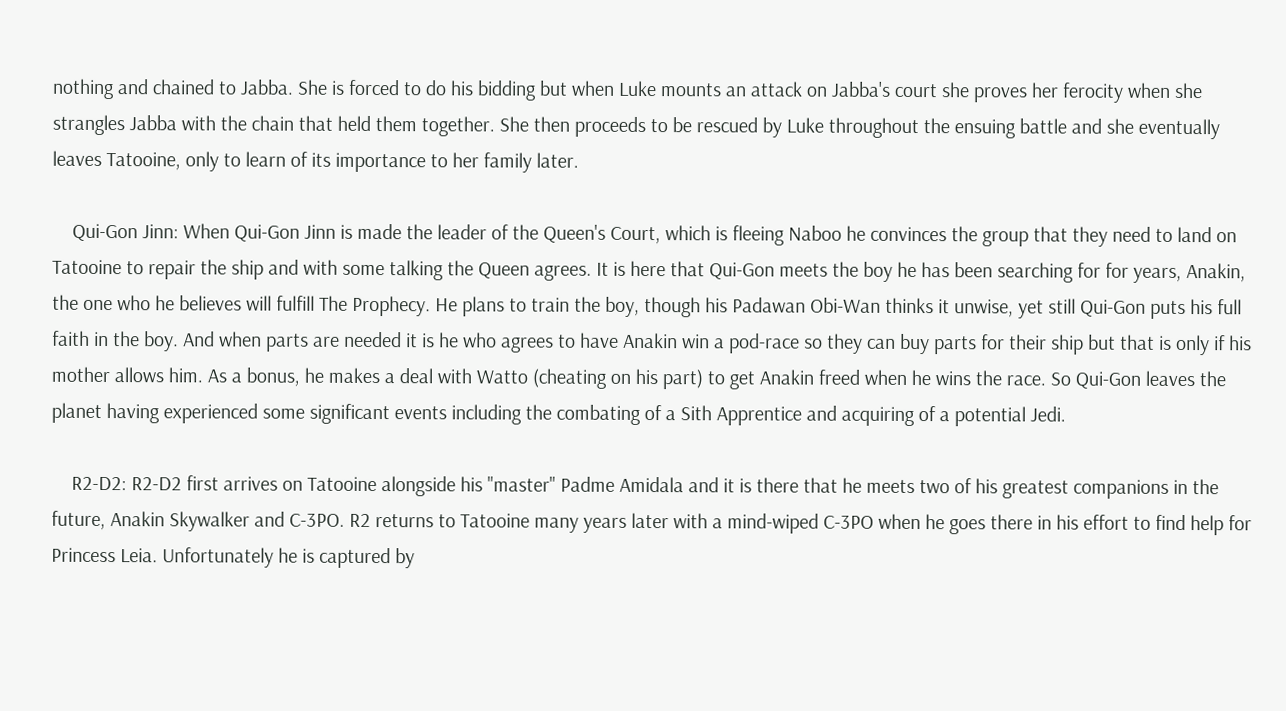nothing and chained to Jabba. She is forced to do his bidding but when Luke mounts an attack on Jabba's court she proves her ferocity when she strangles Jabba with the chain that held them together. She then proceeds to be rescued by Luke throughout the ensuing battle and she eventually leaves Tatooine, only to learn of its importance to her family later.

    Qui-Gon Jinn: When Qui-Gon Jinn is made the leader of the Queen's Court, which is fleeing Naboo he convinces the group that they need to land on Tatooine to repair the ship and with some talking the Queen agrees. It is here that Qui-Gon meets the boy he has been searching for for years, Anakin, the one who he believes will fulfill The Prophecy. He plans to train the boy, though his Padawan Obi-Wan thinks it unwise, yet still Qui-Gon puts his full faith in the boy. And when parts are needed it is he who agrees to have Anakin win a pod-race so they can buy parts for their ship but that is only if his mother allows him. As a bonus, he makes a deal with Watto (cheating on his part) to get Anakin freed when he wins the race. So Qui-Gon leaves the planet having experienced some significant events including the combating of a Sith Apprentice and acquiring of a potential Jedi.

    R2-D2: R2-D2 first arrives on Tatooine alongside his "master" Padme Amidala and it is there that he meets two of his greatest companions in the future, Anakin Skywalker and C-3PO. R2 returns to Tatooine many years later with a mind-wiped C-3PO when he goes there in his effort to find help for Princess Leia. Unfortunately he is captured by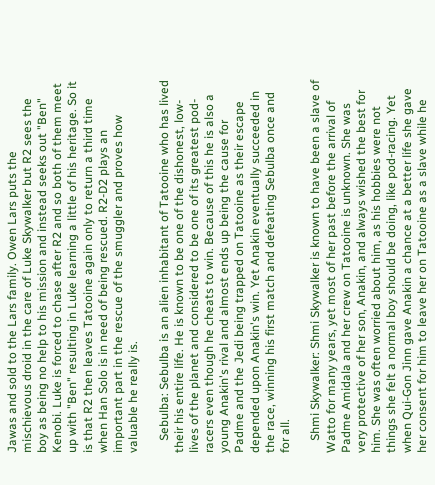Jawas and sold to the Lars family. Owen Lars puts the mischievous droid in the care of Luke Skywalker but R2 sees the boy as being no help to his mission and instead seeks out "Ben" Kenobi. Luke is forced to chase after R2 and so both of them meet up with "Ben" resulting in Luke learning a little of his heritage. So it is that R2 then leaves Tatooine again only to return a third time when Han Solo is in need of being rescued. R2-D2 plays an important part in the rescue of the smuggler and proves how valuable he really is.

    Sebulba: Sebulba is an alien inhabitant of Tatooine who has lived their his entire life. He is known to be one of the dishonest, low-lives of the planet and considered to be one of its greatest pod-racers even though he cheats to win. Because of this he is also a young Anakin's rival and almost ends up being the cause for Padme and the Jedi being trapped on Tatooine as their escape depended upon Anakin's win. Yet Anakin eventually succeeded in the race, winning his first match and defeating Sebulba once and for all.

    Shmi Skywalker: Shmi Skywalker is known to have been a slave of Watto for many years, yet most of her past before the arrival of Padme Amidala and her crew on Tatooine is unknown. She was very protective of her son, Anakin, and always wished the best for him. She was often worried about him, as his hobbies were not things she felt a normal boy should be doing, like pod-racing. Yet when Qui-Gon Jinn gave Anakin a chance at a better life she gave her consent for him to leave her on Tatooine as a slave while he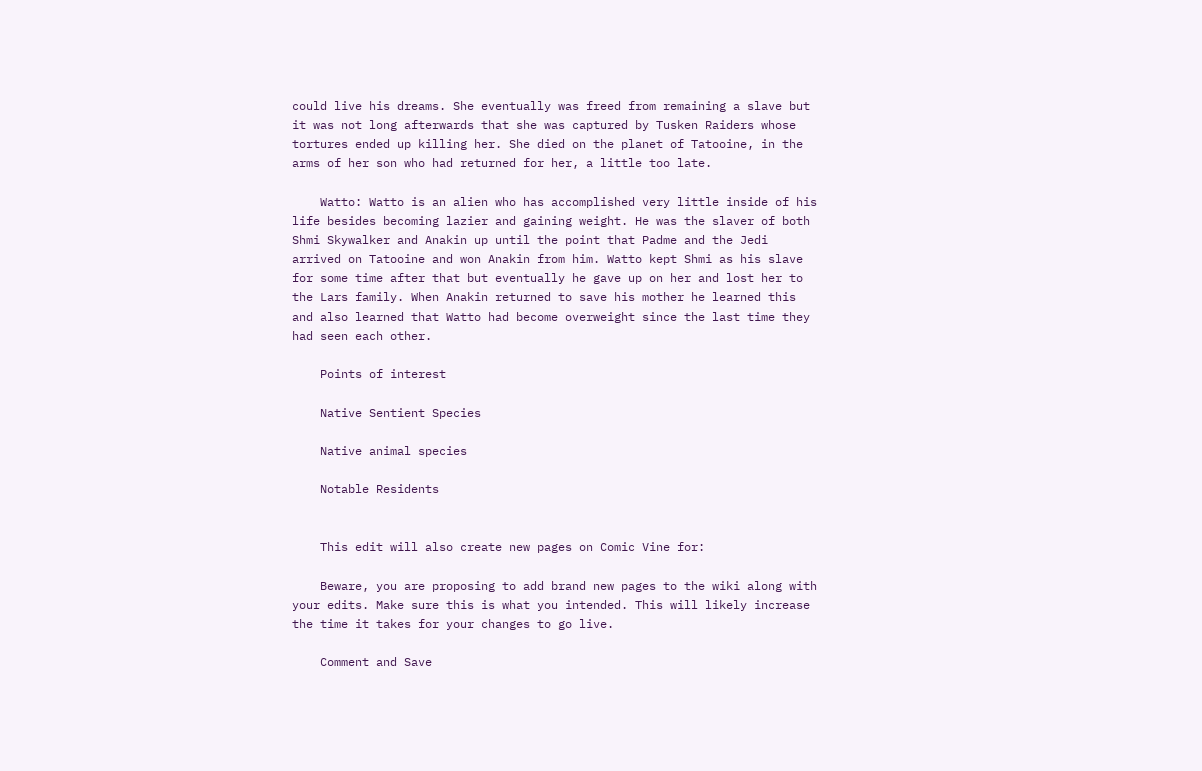could live his dreams. She eventually was freed from remaining a slave but it was not long afterwards that she was captured by Tusken Raiders whose tortures ended up killing her. She died on the planet of Tatooine, in the arms of her son who had returned for her, a little too late.

    Watto: Watto is an alien who has accomplished very little inside of his life besides becoming lazier and gaining weight. He was the slaver of both Shmi Skywalker and Anakin up until the point that Padme and the Jedi arrived on Tatooine and won Anakin from him. Watto kept Shmi as his slave for some time after that but eventually he gave up on her and lost her to the Lars family. When Anakin returned to save his mother he learned this and also learned that Watto had become overweight since the last time they had seen each other.

    Points of interest

    Native Sentient Species

    Native animal species

    Notable Residents


    This edit will also create new pages on Comic Vine for:

    Beware, you are proposing to add brand new pages to the wiki along with your edits. Make sure this is what you intended. This will likely increase the time it takes for your changes to go live.

    Comment and Save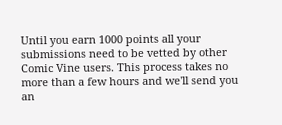Until you earn 1000 points all your submissions need to be vetted by other Comic Vine users. This process takes no more than a few hours and we'll send you an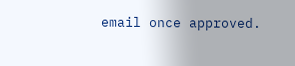email once approved.